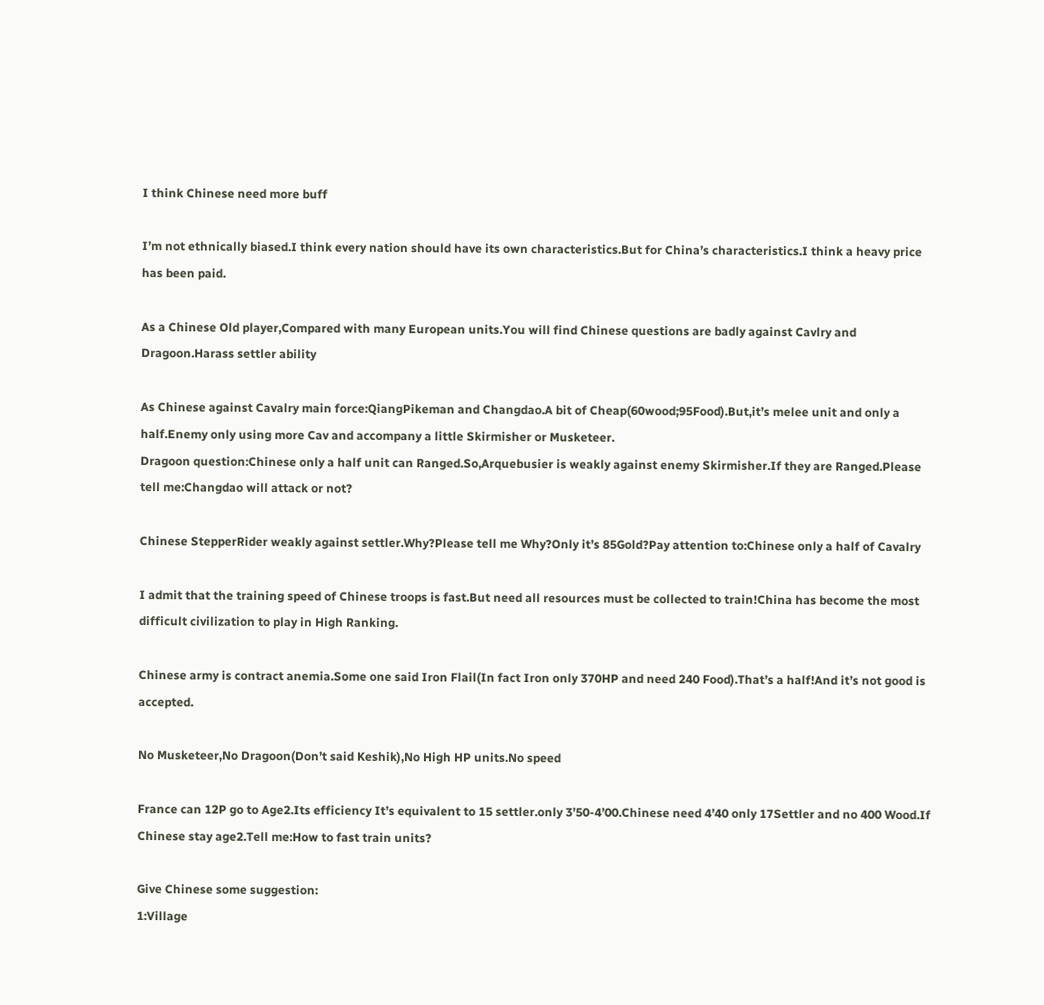I think Chinese need more buff

I’m not ethnically biased.I think every nation should have its own characteristics.But for China’s characteristics.I think a heavy price has been paid.

As a Chinese Old player,Compared with many European units.You will find Chinese questions are badly against Cavlry and Dragoon.Harass settler ability

As Chinese against Cavalry main force:QiangPikeman and Changdao.A bit of Cheap(60wood;95Food).But,it’s melee unit and only a half.Enemy only using more Cav and accompany a little Skirmisher or Musketeer.
Dragoon question:Chinese only a half unit can Ranged.So,Arquebusier is weakly against enemy Skirmisher.If they are Ranged.Please tell me:Changdao will attack or not?

Chinese StepperRider weakly against settler.Why?Please tell me Why?Only it’s 85Gold?Pay attention to:Chinese only a half of Cavalry

I admit that the training speed of Chinese troops is fast.But need all resources must be collected to train!China has become the most difficult civilization to play in High Ranking.

Chinese army is contract anemia.Some one said Iron Flail(In fact Iron only 370HP and need 240 Food).That’s a half!And it’s not good is accepted.

No Musketeer,No Dragoon(Don’t said Keshik),No High HP units.No speed

France can 12P go to Age2.Its efficiency It’s equivalent to 15 settler.only 3’50-4’00.Chinese need 4’40 only 17Settler and no 400 Wood.If Chinese stay age2.Tell me:How to fast train units?

Give Chinese some suggestion:
1:Village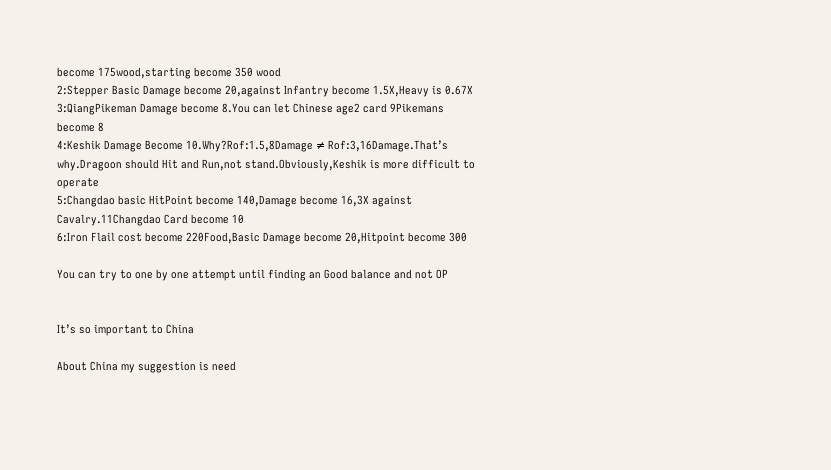become 175wood,starting become 350 wood
2:Stepper Basic Damage become 20,against Infantry become 1.5X,Heavy is 0.67X
3:QiangPikeman Damage become 8.You can let Chinese age2 card 9Pikemans become 8
4:Keshik Damage Become 10.Why?Rof:1.5,8Damage ≠ Rof:3,16Damage.That’s why.Dragoon should Hit and Run,not stand.Obviously,Keshik is more difficult to operate
5:Changdao basic HitPoint become 140,Damage become 16,3X against Cavalry.11Changdao Card become 10
6:Iron Flail cost become 220Food,Basic Damage become 20,Hitpoint become 300

You can try to one by one attempt until finding an Good balance and not OP


It’s so important to China

About China my suggestion is need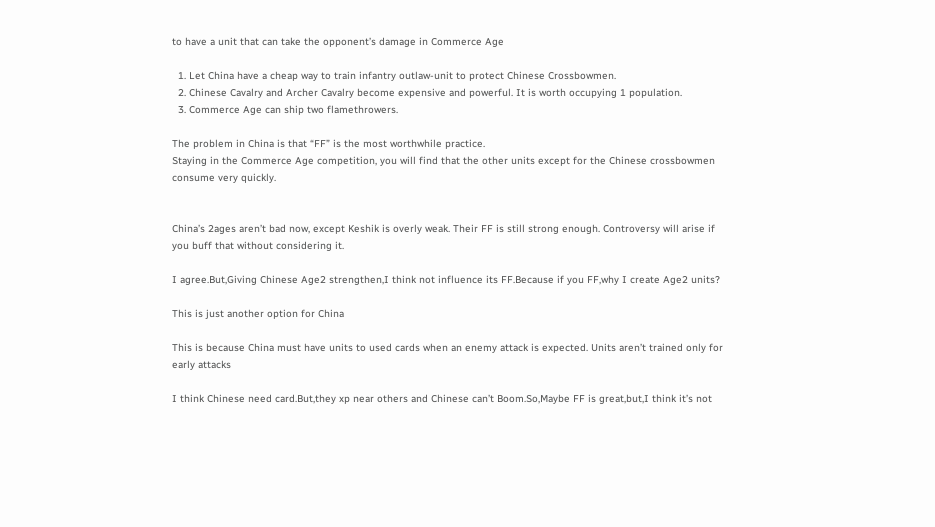to have a unit that can take the opponent’s damage in Commerce Age

  1. Let China have a cheap way to train infantry outlaw-unit to protect Chinese Crossbowmen.
  2. Chinese Cavalry and Archer Cavalry become expensive and powerful. It is worth occupying 1 population.
  3. Commerce Age can ship two flamethrowers.

The problem in China is that “FF” is the most worthwhile practice.
Staying in the Commerce Age competition, you will find that the other units except for the Chinese crossbowmen consume very quickly.


China’s 2ages aren’t bad now, except Keshik is overly weak. Their FF is still strong enough. Controversy will arise if you buff that without considering it.

I agree.But,Giving Chinese Age2 strengthen,I think not influence its FF.Because if you FF,why I create Age2 units?

This is just another option for China

This is because China must have units to used cards when an enemy attack is expected. Units aren’t trained only for early attacks

I think Chinese need card.But,they xp near others and Chinese can’t Boom.So,Maybe FF is great,but,I think it’s not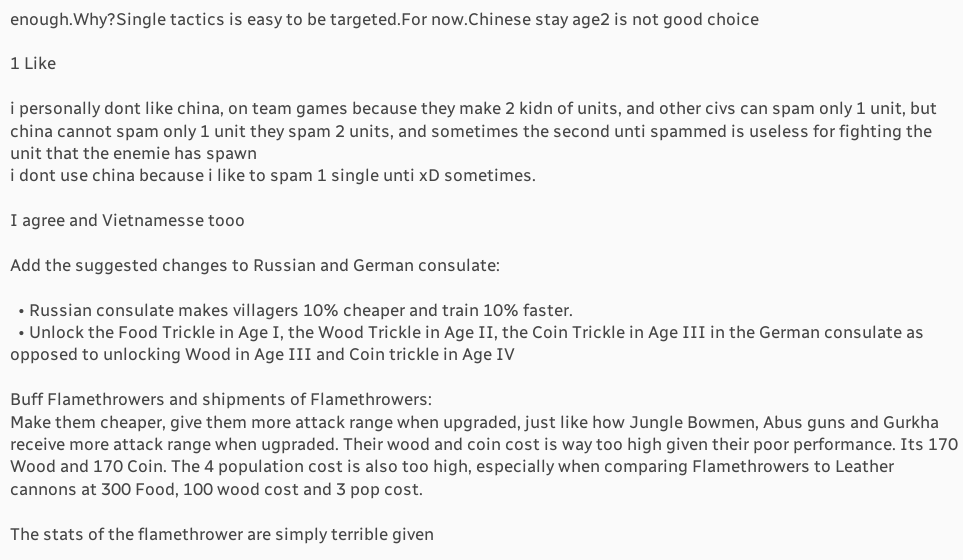enough.Why?Single tactics is easy to be targeted.For now.Chinese stay age2 is not good choice

1 Like

i personally dont like china, on team games because they make 2 kidn of units, and other civs can spam only 1 unit, but china cannot spam only 1 unit they spam 2 units, and sometimes the second unti spammed is useless for fighting the unit that the enemie has spawn
i dont use china because i like to spam 1 single unti xD sometimes.

I agree and Vietnamesse tooo

Add the suggested changes to Russian and German consulate:

  • Russian consulate makes villagers 10% cheaper and train 10% faster.
  • Unlock the Food Trickle in Age I, the Wood Trickle in Age II, the Coin Trickle in Age III in the German consulate as opposed to unlocking Wood in Age III and Coin trickle in Age IV

Buff Flamethrowers and shipments of Flamethrowers:
Make them cheaper, give them more attack range when upgraded, just like how Jungle Bowmen, Abus guns and Gurkha receive more attack range when ugpraded. Their wood and coin cost is way too high given their poor performance. Its 170 Wood and 170 Coin. The 4 population cost is also too high, especially when comparing Flamethrowers to Leather cannons at 300 Food, 100 wood cost and 3 pop cost.

The stats of the flamethrower are simply terrible given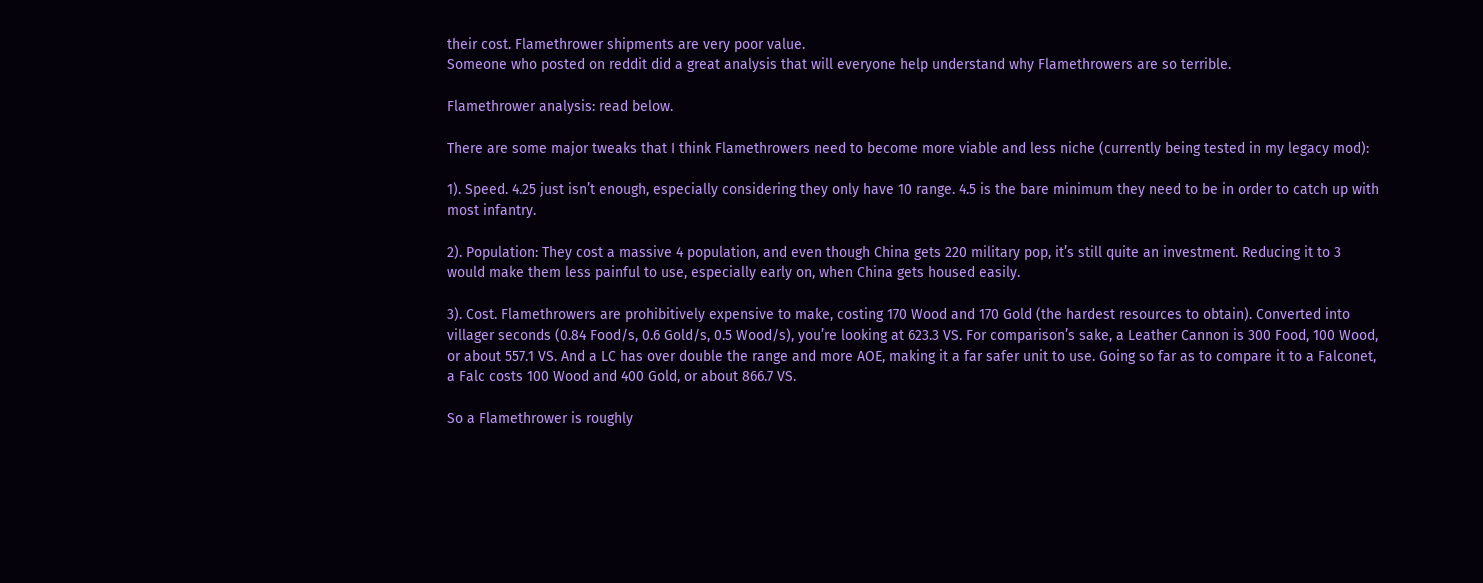their cost. Flamethrower shipments are very poor value.
Someone who posted on reddit did a great analysis that will everyone help understand why Flamethrowers are so terrible.

Flamethrower analysis: read below.

There are some major tweaks that I think Flamethrowers need to become more viable and less niche (currently being tested in my legacy mod):

1). Speed. 4.25 just isn’t enough, especially considering they only have 10 range. 4.5 is the bare minimum they need to be in order to catch up with most infantry.

2). Population: They cost a massive 4 population, and even though China gets 220 military pop, it’s still quite an investment. Reducing it to 3 would make them less painful to use, especially early on, when China gets housed easily.

3). Cost. Flamethrowers are prohibitively expensive to make, costing 170 Wood and 170 Gold (the hardest resources to obtain). Converted into villager seconds (0.84 Food/s, 0.6 Gold/s, 0.5 Wood/s), you’re looking at 623.3 VS. For comparison’s sake, a Leather Cannon is 300 Food, 100 Wood, or about 557.1 VS. And a LC has over double the range and more AOE, making it a far safer unit to use. Going so far as to compare it to a Falconet, a Falc costs 100 Wood and 400 Gold, or about 866.7 VS.

So a Flamethrower is roughly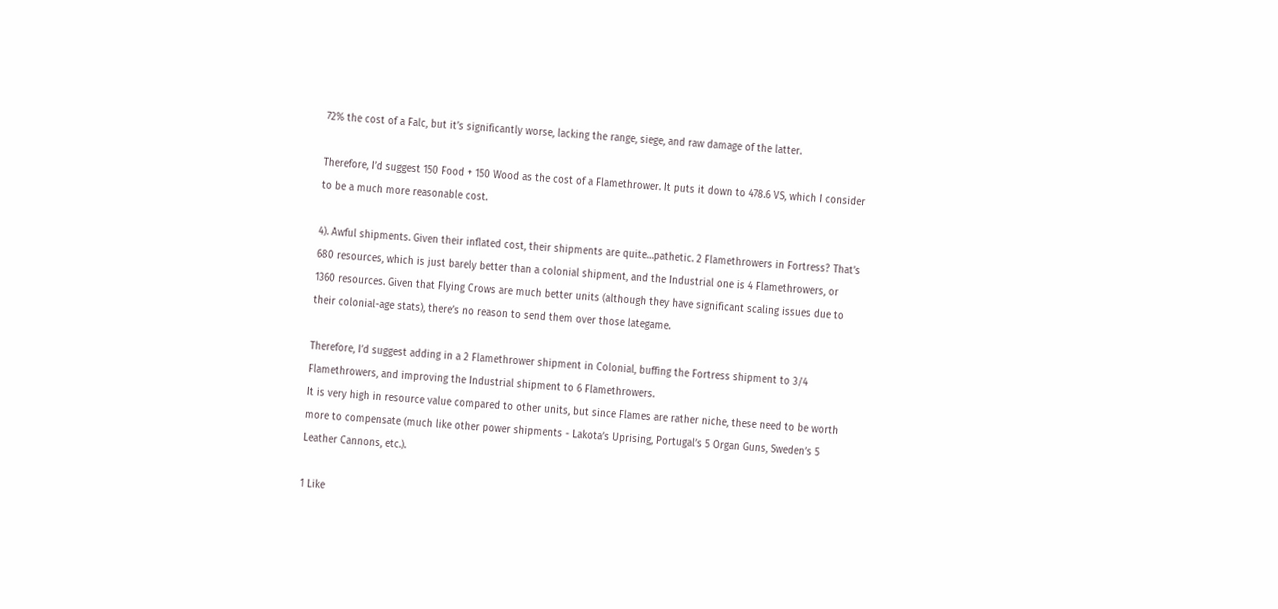72% the cost of a Falc, but it’s significantly worse, lacking the range, siege, and raw damage of the latter.

Therefore, I’d suggest 150 Food + 150 Wood as the cost of a Flamethrower. It puts it down to 478.6 VS, which I consider to be a much more reasonable cost.

4). Awful shipments. Given their inflated cost, their shipments are quite…pathetic. 2 Flamethrowers in Fortress? That’s 680 resources, which is just barely better than a colonial shipment, and the Industrial one is 4 Flamethrowers, or 1360 resources. Given that Flying Crows are much better units (although they have significant scaling issues due to their colonial-age stats), there’s no reason to send them over those lategame.

Therefore, I’d suggest adding in a 2 Flamethrower shipment in Colonial, buffing the Fortress shipment to 3/4 Flamethrowers, and improving the Industrial shipment to 6 Flamethrowers.
It is very high in resource value compared to other units, but since Flames are rather niche, these need to be worth more to compensate (much like other power shipments - Lakota’s Uprising, Portugal’s 5 Organ Guns, Sweden’s 5 Leather Cannons, etc.).

1 Like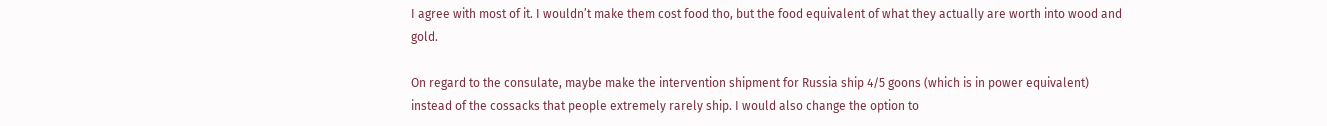I agree with most of it. I wouldn’t make them cost food tho, but the food equivalent of what they actually are worth into wood and gold.

On regard to the consulate, maybe make the intervention shipment for Russia ship 4/5 goons (which is in power equivalent) instead of the cossacks that people extremely rarely ship. I would also change the option to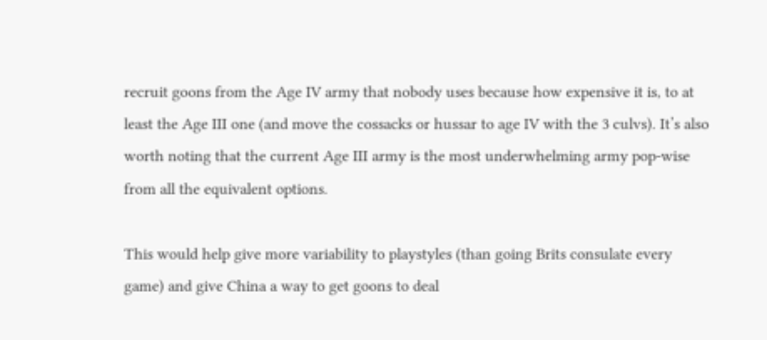recruit goons from the Age IV army that nobody uses because how expensive it is, to at least the Age III one (and move the cossacks or hussar to age IV with the 3 culvs). It’s also worth noting that the current Age III army is the most underwhelming army pop-wise from all the equivalent options.

This would help give more variability to playstyles (than going Brits consulate every game) and give China a way to get goons to deal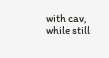with cav, while still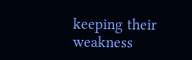keeping their weakness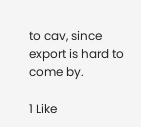to cav, since export is hard to come by.

1 Like